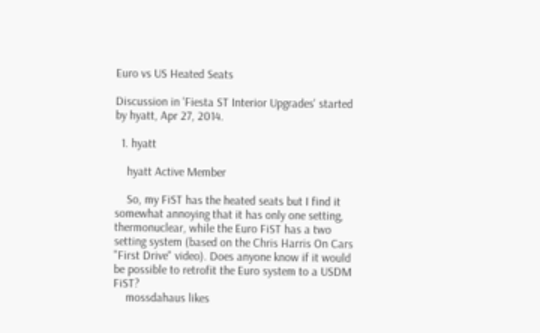Euro vs US Heated Seats

Discussion in 'Fiesta ST Interior Upgrades' started by hyatt, Apr 27, 2014.

  1. hyatt

    hyatt Active Member

    So, my FiST has the heated seats but I find it somewhat annoying that it has only one setting, thermonuclear, while the Euro FiST has a two setting system (based on the Chris Harris On Cars "First Drive" video). Does anyone know if it would be possible to retrofit the Euro system to a USDM FiST?
    mossdahaus likes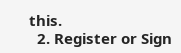this.
  2. Register or Sign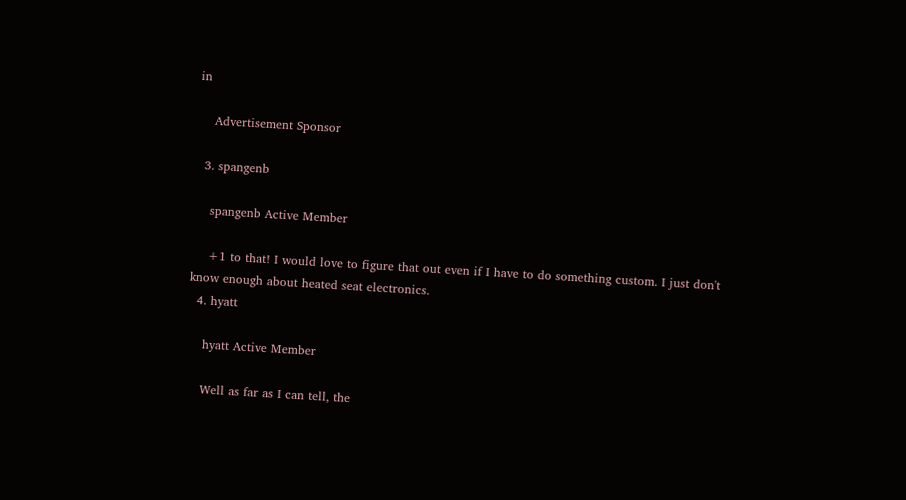in

    Advertisement Sponsor

  3. spangenb

    spangenb Active Member

    +1 to that! I would love to figure that out even if I have to do something custom. I just don't know enough about heated seat electronics.
  4. hyatt

    hyatt Active Member

    Well as far as I can tell, the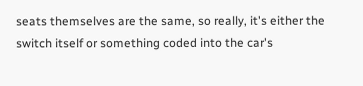seats themselves are the same, so really, it's either the switch itself or something coded into the car's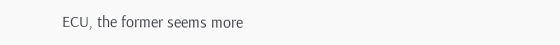ECU, the former seems more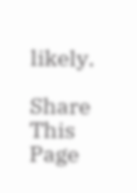likely.

Share This Page